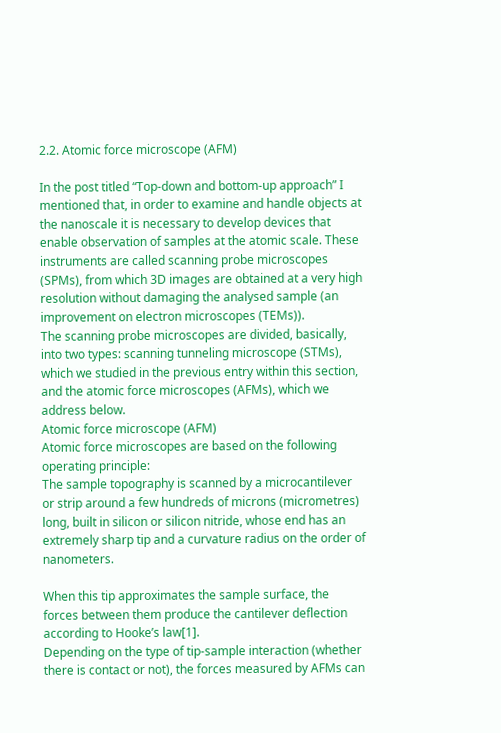2.2. Atomic force microscope (AFM)

In the post titled “Top-down and bottom-up approach” I mentioned that, in order to examine and handle objects at the nanoscale it is necessary to develop devices that enable observation of samples at the atomic scale. These instruments are called scanning probe microscopes (SPMs), from which 3D images are obtained at a very high resolution without damaging the analysed sample (an improvement on electron microscopes (TEMs)).
The scanning probe microscopes are divided, basically, into two types: scanning tunneling microscope (STMs), which we studied in the previous entry within this section, and the atomic force microscopes (AFMs), which we address below.
Atomic force microscope (AFM)
Atomic force microscopes are based on the following operating principle:
The sample topography is scanned by a microcantilever or strip around a few hundreds of microns (micrometres) long, built in silicon or silicon nitride, whose end has an extremely sharp tip and a curvature radius on the order of nanometers.

When this tip approximates the sample surface, the forces between them produce the cantilever deflection according to Hooke’s law[1].
Depending on the type of tip-sample interaction (whether there is contact or not), the forces measured by AFMs can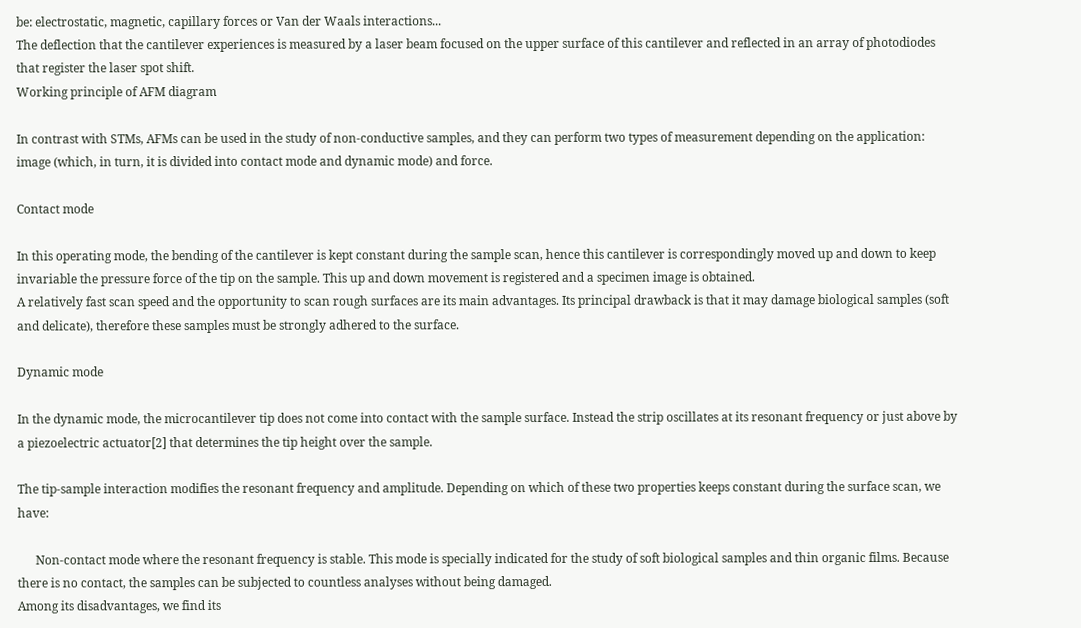be: electrostatic, magnetic, capillary forces or Van der Waals interactions...
The deflection that the cantilever experiences is measured by a laser beam focused on the upper surface of this cantilever and reflected in an array of photodiodes that register the laser spot shift.
Working principle of AFM diagram

In contrast with STMs, AFMs can be used in the study of non-conductive samples, and they can perform two types of measurement depending on the application: image (which, in turn, it is divided into contact mode and dynamic mode) and force.

Contact mode

In this operating mode, the bending of the cantilever is kept constant during the sample scan, hence this cantilever is correspondingly moved up and down to keep invariable the pressure force of the tip on the sample. This up and down movement is registered and a specimen image is obtained.
A relatively fast scan speed and the opportunity to scan rough surfaces are its main advantages. Its principal drawback is that it may damage biological samples (soft and delicate), therefore these samples must be strongly adhered to the surface.

Dynamic mode

In the dynamic mode, the microcantilever tip does not come into contact with the sample surface. Instead the strip oscillates at its resonant frequency or just above by a piezoelectric actuator[2] that determines the tip height over the sample.

The tip-sample interaction modifies the resonant frequency and amplitude. Depending on which of these two properties keeps constant during the surface scan, we have:

      Non-contact mode where the resonant frequency is stable. This mode is specially indicated for the study of soft biological samples and thin organic films. Because there is no contact, the samples can be subjected to countless analyses without being damaged.
Among its disadvantages, we find its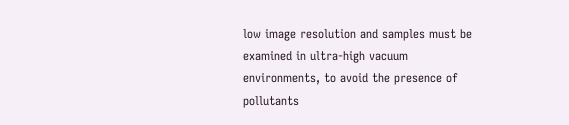low image resolution and samples must be examined in ultra-high vacuum environments, to avoid the presence of pollutants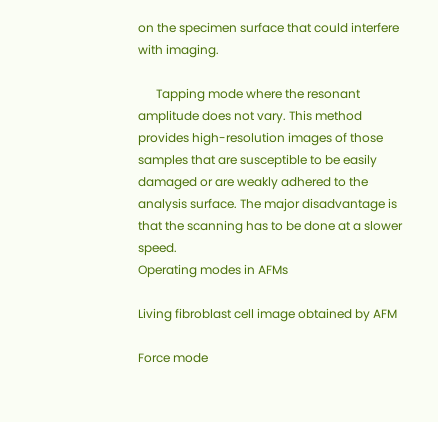on the specimen surface that could interfere with imaging.

      Tapping mode where the resonant amplitude does not vary. This method provides high-resolution images of those samples that are susceptible to be easily damaged or are weakly adhered to the analysis surface. The major disadvantage is that the scanning has to be done at a slower speed.
Operating modes in AFMs

Living fibroblast cell image obtained by AFM

Force mode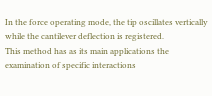In the force operating mode, the tip oscillates vertically while the cantilever deflection is registered.
This method has as its main applications the examination of specific interactions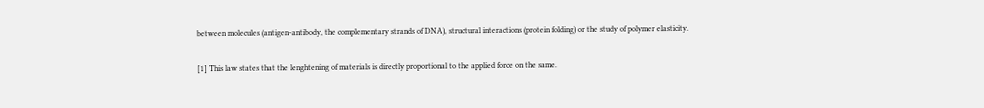between molecules (antigen-antibody, the complementary strands of DNA), structural interactions (protein folding) or the study of polymer elasticity.

[1] This law states that the lenghtening of materials is directly proportional to the applied force on the same.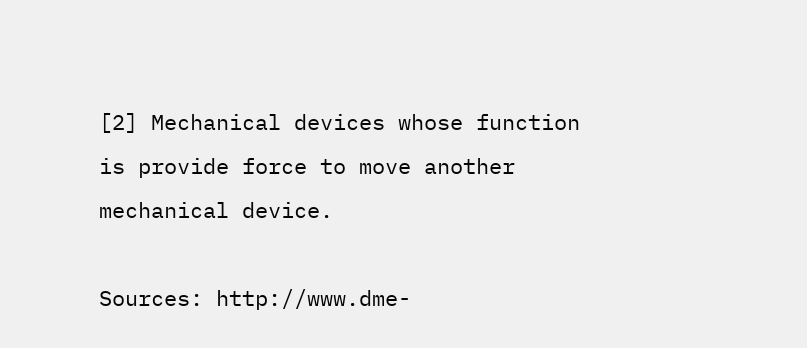[2] Mechanical devices whose function is provide force to move another mechanical device.

Sources: http://www.dme-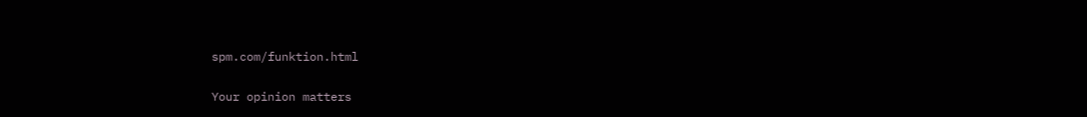spm.com/funktion.html

Your opinion matters